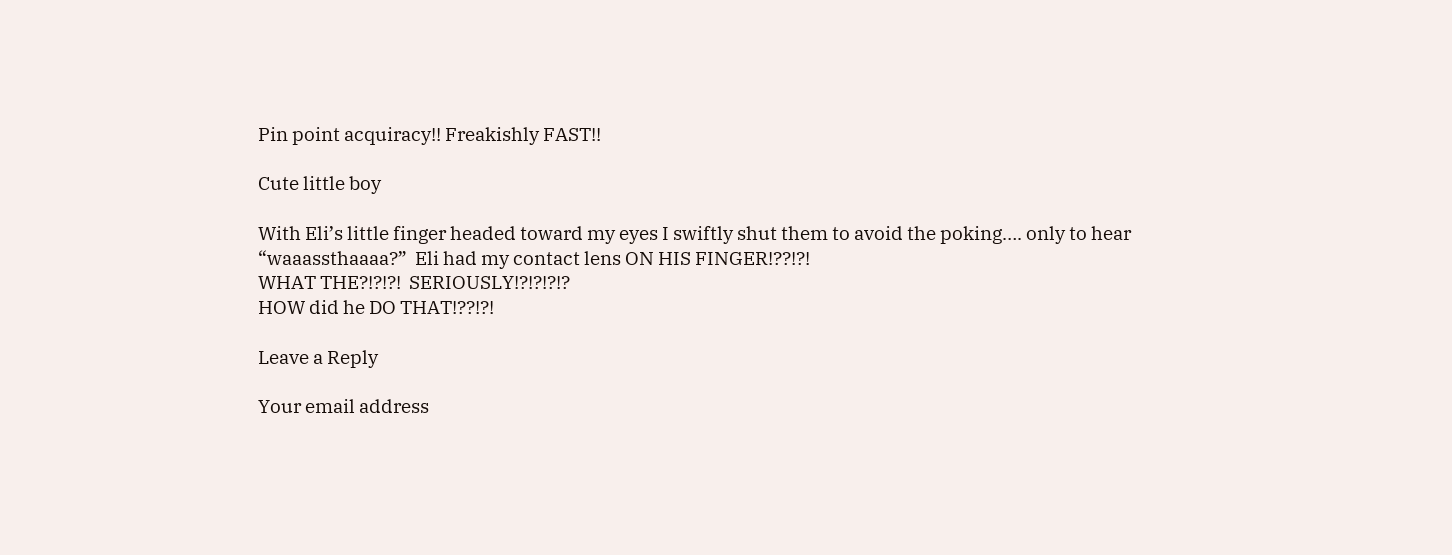Pin point acquiracy!! Freakishly FAST!!

Cute little boy

With Eli’s little finger headed toward my eyes I swiftly shut them to avoid the poking…. only to hear “waaassthaaaa?”  Eli had my contact lens ON HIS FINGER!??!?!
WHAT THE?!?!?!  SERIOUSLY!?!?!?!?
HOW did he DO THAT!??!?!

Leave a Reply

Your email address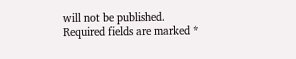will not be published. Required fields are marked *